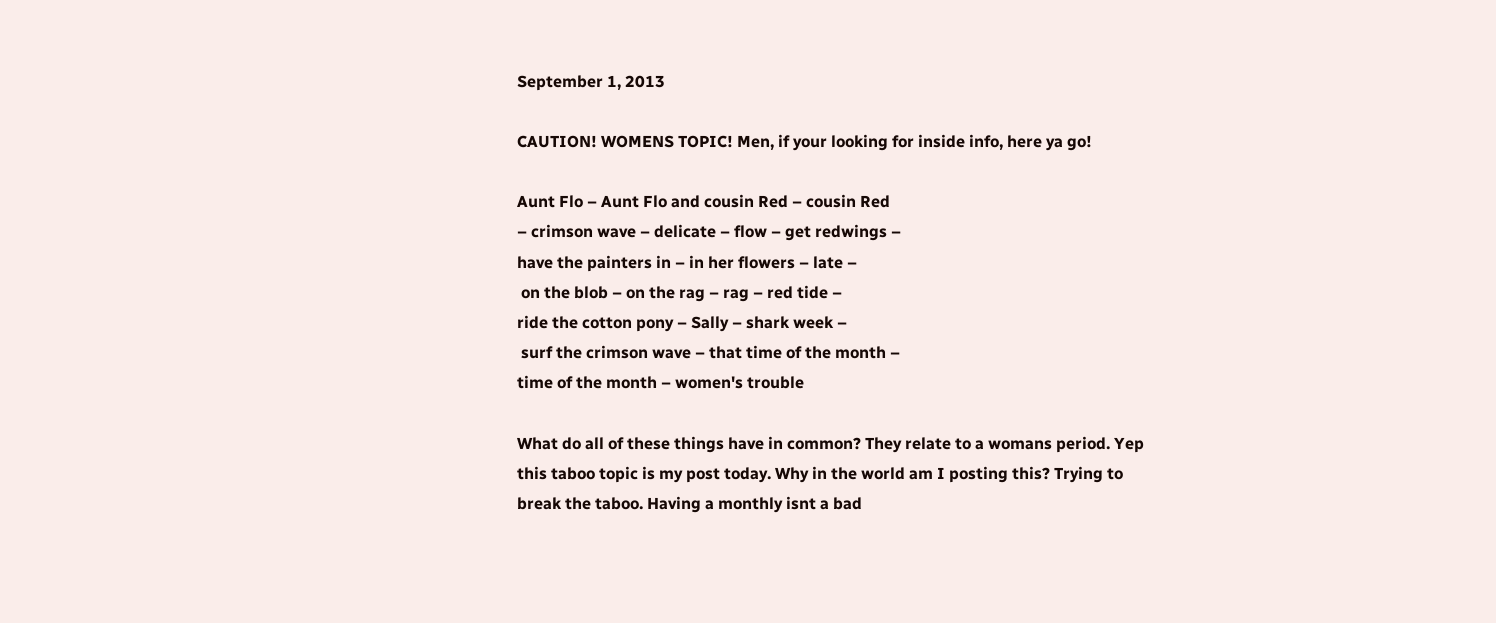September 1, 2013

CAUTION! WOMENS TOPIC! Men, if your looking for inside info, here ya go!

Aunt Flo – Aunt Flo and cousin Red – cousin Red
– crimson wave – delicate – flow – get redwings –
have the painters in – in her flowers – late –
 on the blob – on the rag – rag – red tide –
ride the cotton pony – Sally – shark week –
 surf the crimson wave – that time of the month –
time of the month – women's trouble

What do all of these things have in common? They relate to a womans period. Yep this taboo topic is my post today. Why in the world am I posting this? Trying to break the taboo. Having a monthly isnt a bad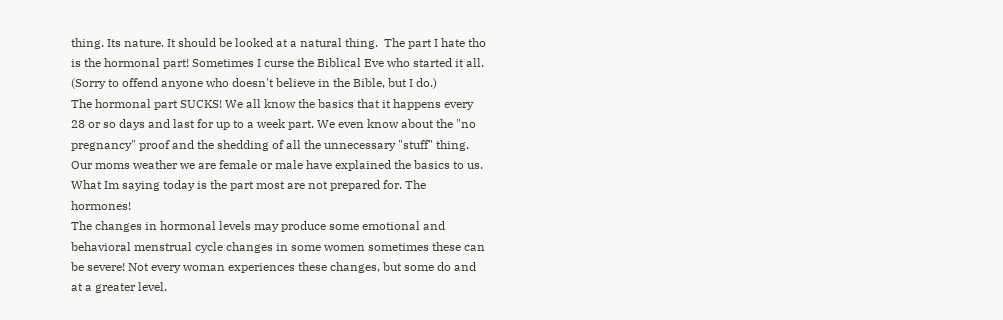thing. Its nature. It should be looked at a natural thing.  The part I hate tho is the hormonal part! Sometimes I curse the Biblical Eve who started it all. (Sorry to offend anyone who doesn't believe in the Bible, but I do.)
The hormonal part SUCKS! We all know the basics that it happens every 28 or so days and last for up to a week part. We even know about the "no pregnancy" proof and the shedding of all the unnecessary "stuff" thing. Our moms weather we are female or male have explained the basics to us. What Im saying today is the part most are not prepared for. The hormones!
The changes in hormonal levels may produce some emotional and behavioral menstrual cycle changes in some women sometimes these can be severe! Not every woman experiences these changes, but some do and at a greater level.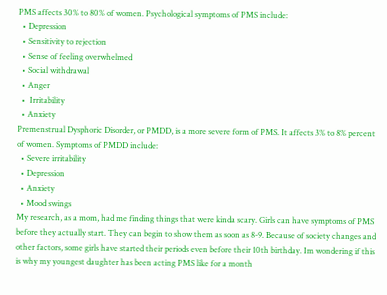PMS affects 30% to 80% of women. Psychological symptoms of PMS include:
  • Depression
  • Sensitivity to rejection
  • Sense of feeling overwhelmed
  • Social withdrawal
  • Anger
  •  Irritability
  • Anxiety
Premenstrual Dysphoric Disorder, or PMDD, is a more severe form of PMS. It affects 3% to 8% percent of women. Symptoms of PMDD include:
  • Severe irritability
  • Depression
  • Anxiety
  • Mood swings
My research, as a mom, had me finding things that were kinda scary. Girls can have symptoms of PMS before they actually start. They can begin to show them as soon as 8-9. Because of society changes and other factors, some girls have started their periods even before their 10th birthday. Im wondering if this is why my youngest daughter has been acting PMS like for a month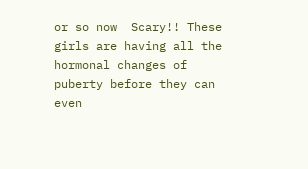or so now  Scary!! These girls are having all the hormonal changes of puberty before they can even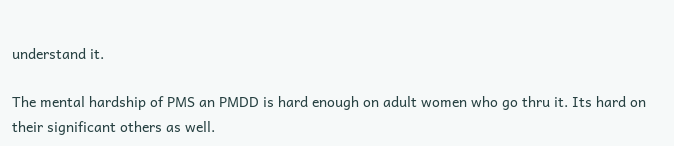understand it.

The mental hardship of PMS an PMDD is hard enough on adult women who go thru it. Its hard on their significant others as well.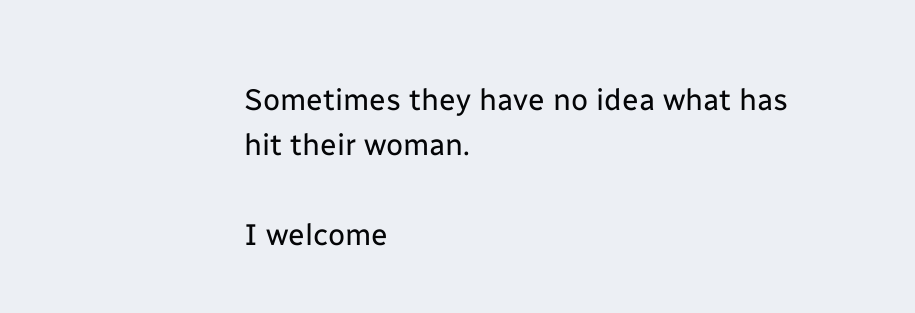Sometimes they have no idea what has hit their woman.

I welcome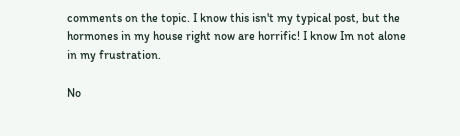comments on the topic. I know this isn't my typical post, but the hormones in my house right now are horrific! I know Im not alone in my frustration.

No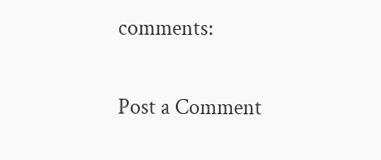comments:

Post a Comment